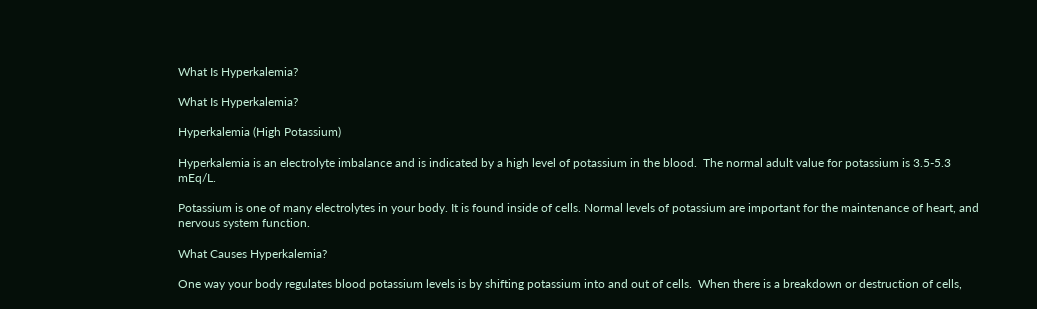What Is Hyperkalemia?

What Is Hyperkalemia?

Hyperkalemia (High Potassium)

Hyperkalemia is an electrolyte imbalance and is indicated by a high level of potassium in the blood.  The normal adult value for potassium is 3.5-5.3 mEq/L.

Potassium is one of many electrolytes in your body. It is found inside of cells. Normal levels of potassium are important for the maintenance of heart, and nervous system function.

What Causes Hyperkalemia?

One way your body regulates blood potassium levels is by shifting potassium into and out of cells.  When there is a breakdown or destruction of cells,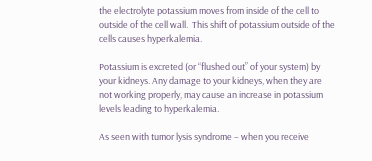the electrolyte potassium moves from inside of the cell to outside of the cell wall.  This shift of potassium outside of the cells causes hyperkalemia.

Potassium is excreted (or “flushed out” of your system) by your kidneys. Any damage to your kidneys, when they are not working properly, may cause an increase in potassium levels leading to hyperkalemia.

As seen with tumor lysis syndrome – when you receive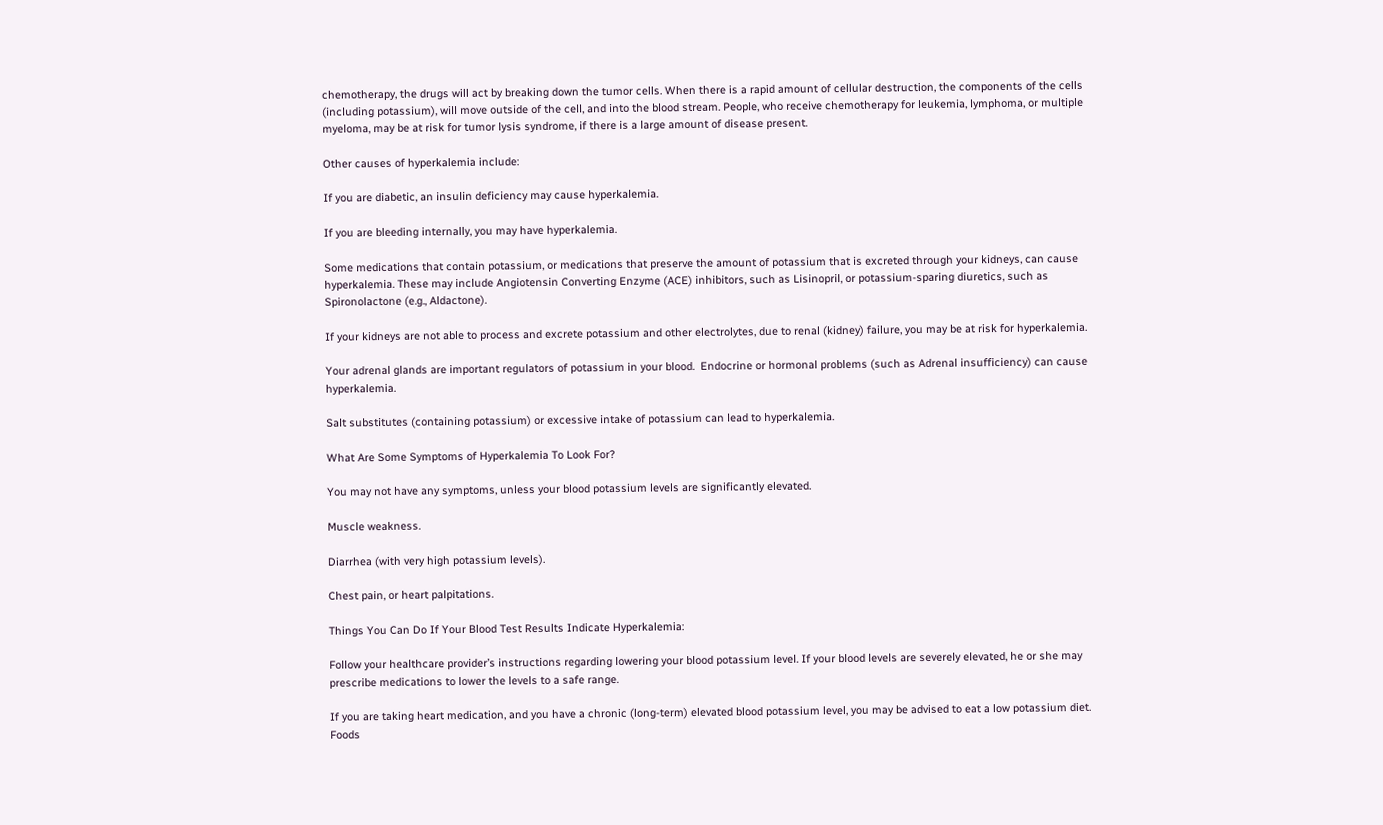chemotherapy, the drugs will act by breaking down the tumor cells. When there is a rapid amount of cellular destruction, the components of the cells (including potassium), will move outside of the cell, and into the blood stream. People, who receive chemotherapy for leukemia, lymphoma, or multiple myeloma, may be at risk for tumor lysis syndrome, if there is a large amount of disease present.

Other causes of hyperkalemia include:

If you are diabetic, an insulin deficiency may cause hyperkalemia.

If you are bleeding internally, you may have hyperkalemia.

Some medications that contain potassium, or medications that preserve the amount of potassium that is excreted through your kidneys, can cause hyperkalemia. These may include Angiotensin Converting Enzyme (ACE) inhibitors, such as Lisinopril, or potassium-sparing diuretics, such as Spironolactone (e.g., Aldactone).

If your kidneys are not able to process and excrete potassium and other electrolytes, due to renal (kidney) failure, you may be at risk for hyperkalemia.

Your adrenal glands are important regulators of potassium in your blood.  Endocrine or hormonal problems (such as Adrenal insufficiency) can cause hyperkalemia.

Salt substitutes (containing potassium) or excessive intake of potassium can lead to hyperkalemia.

What Are Some Symptoms of Hyperkalemia To Look For?

You may not have any symptoms, unless your blood potassium levels are significantly elevated.

Muscle weakness.

Diarrhea (with very high potassium levels).

Chest pain, or heart palpitations.

Things You Can Do If Your Blood Test Results Indicate Hyperkalemia:

Follow your healthcare provider’s instructions regarding lowering your blood potassium level. If your blood levels are severely elevated, he or she may prescribe medications to lower the levels to a safe range.

If you are taking heart medication, and you have a chronic (long-term) elevated blood potassium level, you may be advised to eat a low potassium diet. Foods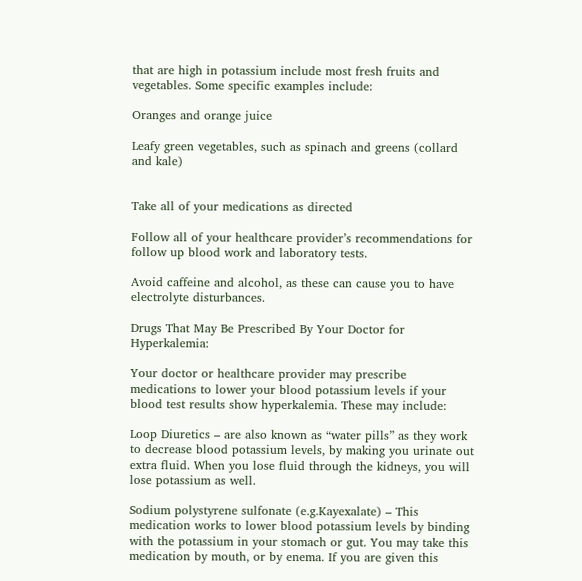that are high in potassium include most fresh fruits and vegetables. Some specific examples include:

Oranges and orange juice

Leafy green vegetables, such as spinach and greens (collard and kale)


Take all of your medications as directed

Follow all of your healthcare provider’s recommendations for follow up blood work and laboratory tests.

Avoid caffeine and alcohol, as these can cause you to have electrolyte disturbances.

Drugs That May Be Prescribed By Your Doctor for Hyperkalemia:

Your doctor or healthcare provider may prescribe medications to lower your blood potassium levels if your blood test results show hyperkalemia. These may include:

Loop Diuretics – are also known as “water pills” as they work to decrease blood potassium levels, by making you urinate out extra fluid. When you lose fluid through the kidneys, you will lose potassium as well.

Sodium polystyrene sulfonate (e.g.Kayexalate) – This medication works to lower blood potassium levels by binding with the potassium in your stomach or gut. You may take this medication by mouth, or by enema. If you are given this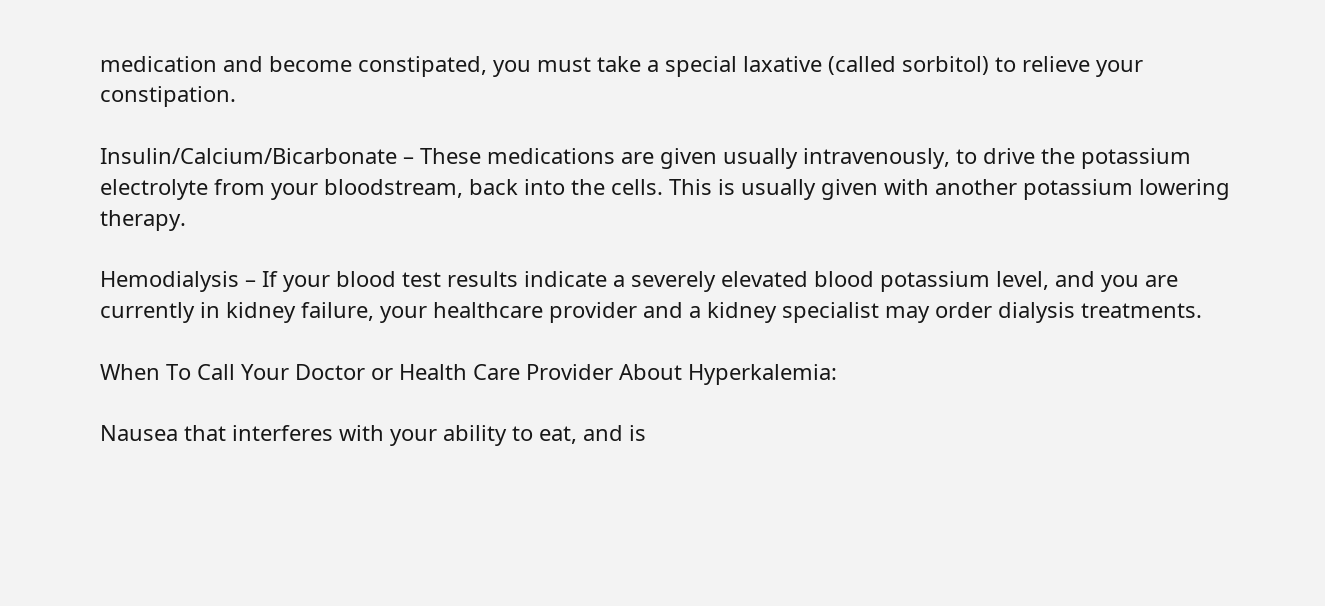medication and become constipated, you must take a special laxative (called sorbitol) to relieve your constipation.

Insulin/Calcium/Bicarbonate – These medications are given usually intravenously, to drive the potassium electrolyte from your bloodstream, back into the cells. This is usually given with another potassium lowering therapy.

Hemodialysis – If your blood test results indicate a severely elevated blood potassium level, and you are currently in kidney failure, your healthcare provider and a kidney specialist may order dialysis treatments.

When To Call Your Doctor or Health Care Provider About Hyperkalemia:

Nausea that interferes with your ability to eat, and is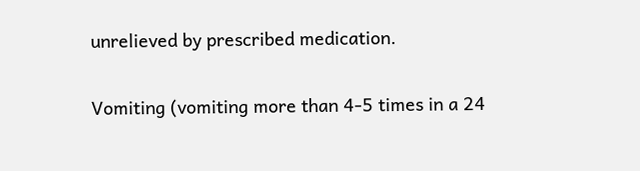unrelieved by prescribed medication.

Vomiting (vomiting more than 4-5 times in a 24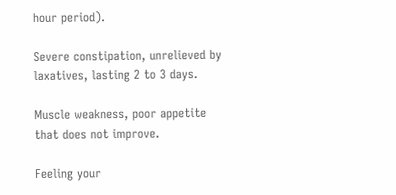hour period).

Severe constipation, unrelieved by laxatives, lasting 2 to 3 days.

Muscle weakness, poor appetite that does not improve.

Feeling your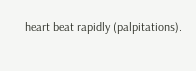heart beat rapidly (palpitations).